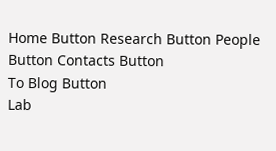Home Button Research Button People Button Contacts Button
To Blog Button
Lab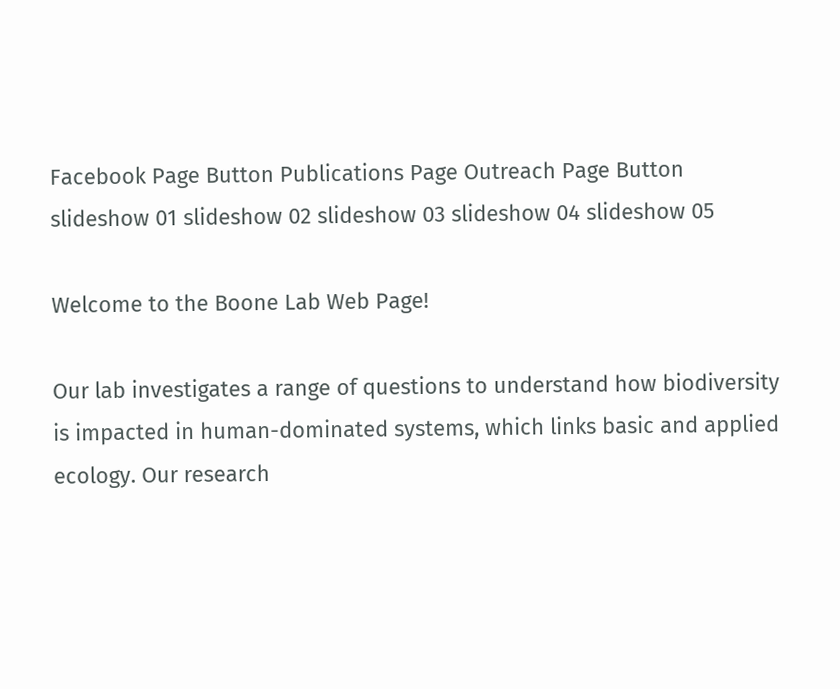Facebook Page Button Publications Page Outreach Page Button
slideshow 01 slideshow 02 slideshow 03 slideshow 04 slideshow 05

Welcome to the Boone Lab Web Page!

Our lab investigates a range of questions to understand how biodiversity is impacted in human-dominated systems, which links basic and applied ecology. Our research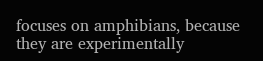focuses on amphibians, because they are experimentally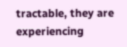tractable, they are experiencing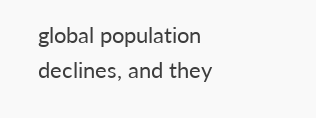global population declines, and they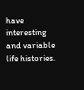have interesting and variable life histories.